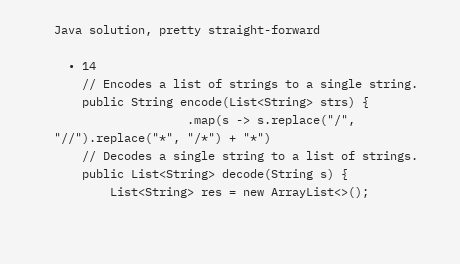Java solution, pretty straight-forward

  • 14
    // Encodes a list of strings to a single string.
    public String encode(List<String> strs) {
                   .map(s -> s.replace("/", "//").replace("*", "/*") + "*")
    // Decodes a single string to a list of strings.
    public List<String> decode(String s) {
        List<String> res = new ArrayList<>();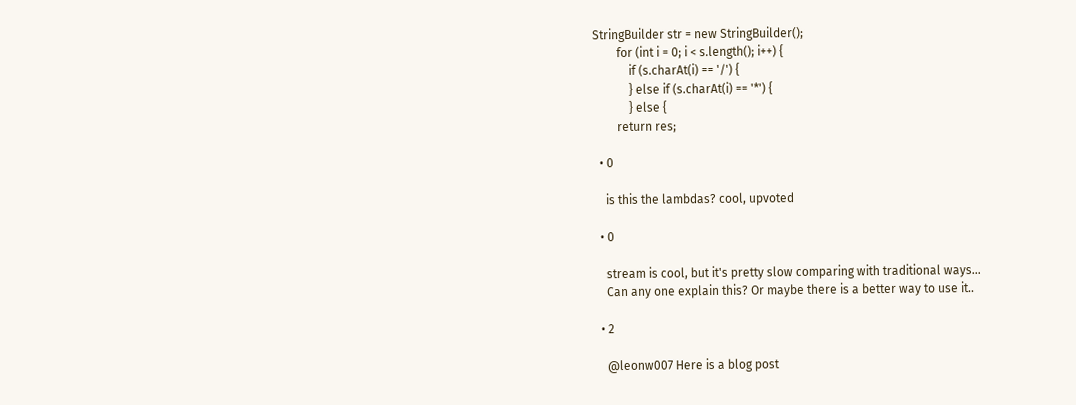StringBuilder str = new StringBuilder();
        for (int i = 0; i < s.length(); i++) {
            if (s.charAt(i) == '/') {
            } else if (s.charAt(i) == '*') {
            } else {
        return res;

  • 0

    is this the lambdas? cool, upvoted

  • 0

    stream is cool, but it's pretty slow comparing with traditional ways...
    Can any one explain this? Or maybe there is a better way to use it..

  • 2

    @leonw007 Here is a blog post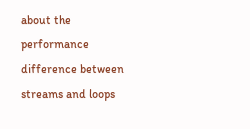about the performance difference between streams and loops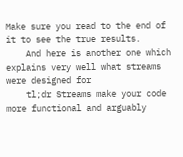Make sure you read to the end of it to see the true results.
    And here is another one which explains very well what streams were designed for
    tl;dr Streams make your code more functional and arguably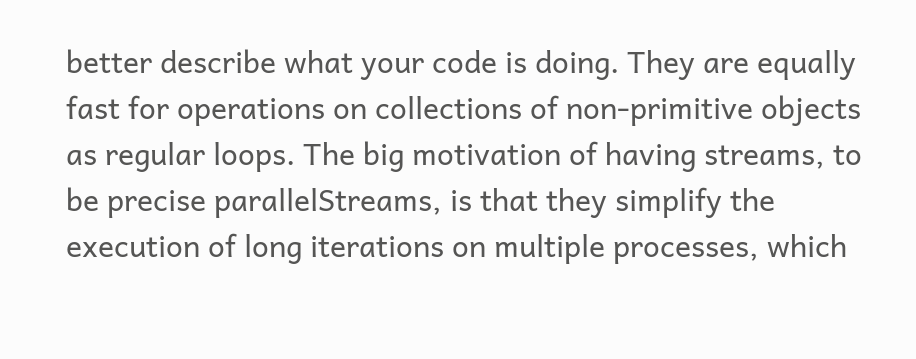better describe what your code is doing. They are equally fast for operations on collections of non-primitive objects as regular loops. The big motivation of having streams, to be precise parallelStreams, is that they simplify the execution of long iterations on multiple processes, which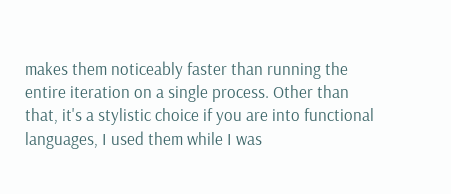makes them noticeably faster than running the entire iteration on a single process. Other than that, it's a stylistic choice if you are into functional languages, I used them while I was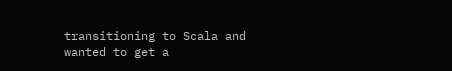transitioning to Scala and wanted to get a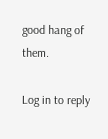good hang of them.

Log in to reply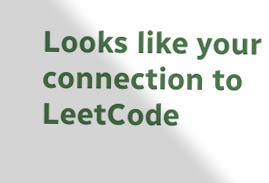Looks like your connection to LeetCode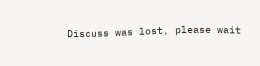Discuss was lost, please wait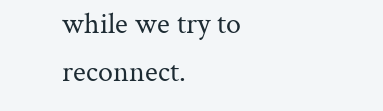while we try to reconnect.